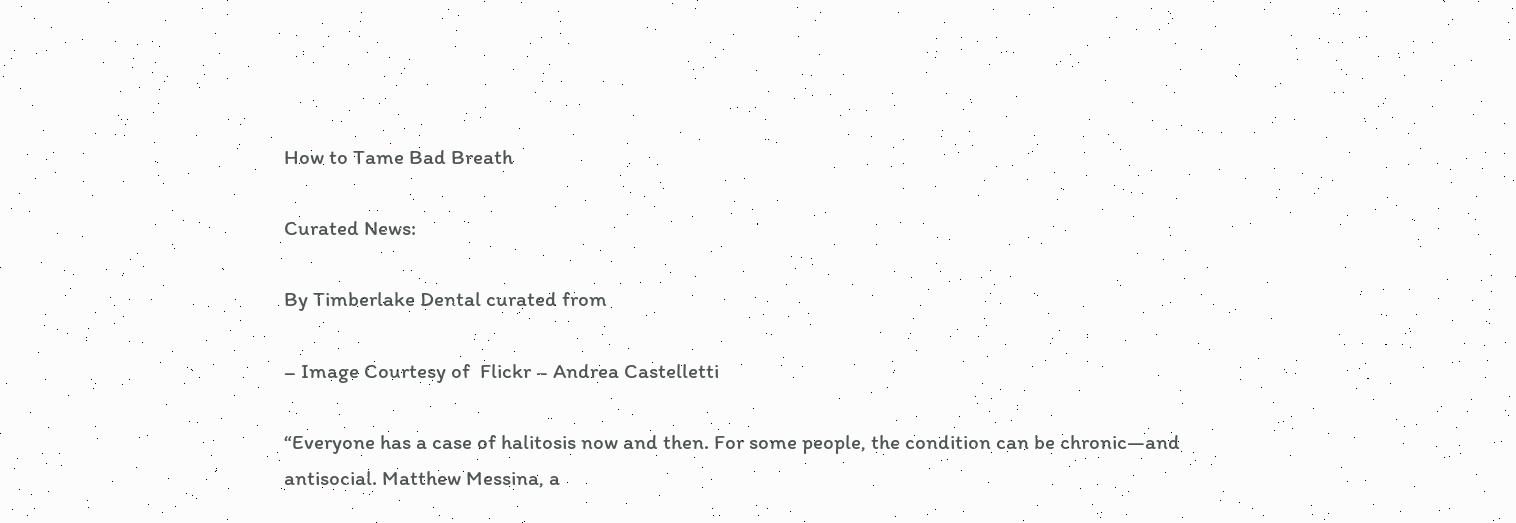How to Tame Bad Breath

Curated News:

By Timberlake Dental curated from

– Image Courtesy of  Flickr – Andrea Castelletti

“Everyone has a case of halitosis now and then. For some people, the condition can be chronic—and antisocial. Matthew Messina, a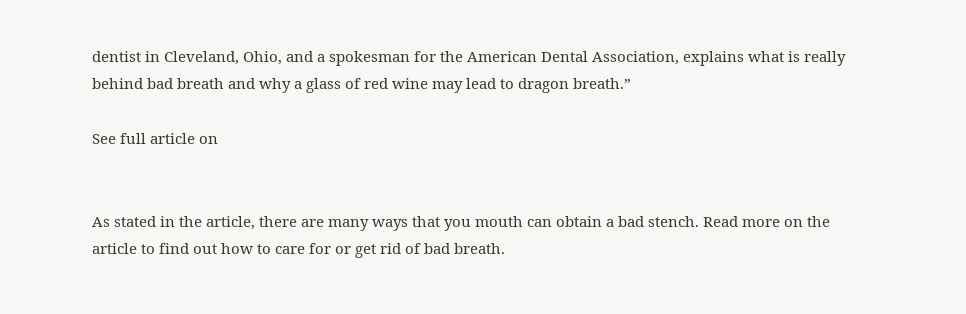dentist in Cleveland, Ohio, and a spokesman for the American Dental Association, explains what is really behind bad breath and why a glass of red wine may lead to dragon breath.”

See full article on


As stated in the article, there are many ways that you mouth can obtain a bad stench. Read more on the article to find out how to care for or get rid of bad breath.